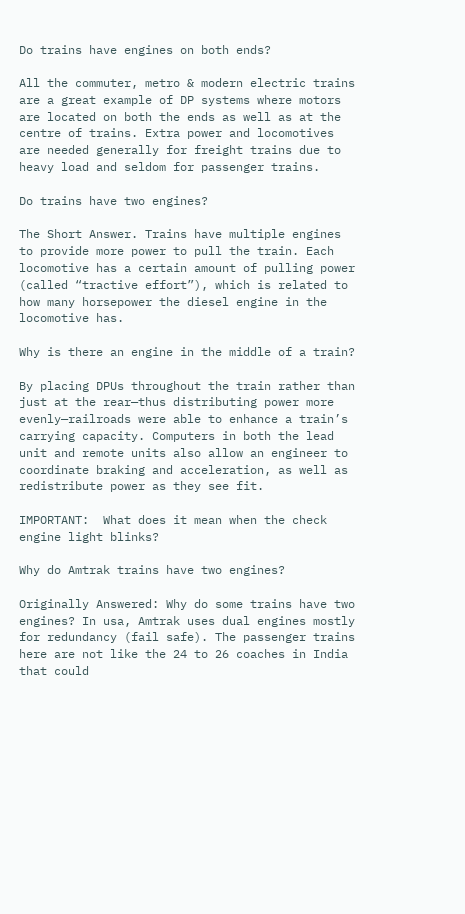Do trains have engines on both ends?

All the commuter, metro & modern electric trains are a great example of DP systems where motors are located on both the ends as well as at the centre of trains. Extra power and locomotives are needed generally for freight trains due to heavy load and seldom for passenger trains.

Do trains have two engines?

The Short Answer. Trains have multiple engines to provide more power to pull the train. Each locomotive has a certain amount of pulling power (called “tractive effort”), which is related to how many horsepower the diesel engine in the locomotive has.

Why is there an engine in the middle of a train?

By placing DPUs throughout the train rather than just at the rear—thus distributing power more evenly—railroads were able to enhance a train’s carrying capacity. Computers in both the lead unit and remote units also allow an engineer to coordinate braking and acceleration, as well as redistribute power as they see fit.

IMPORTANT:  What does it mean when the check engine light blinks?

Why do Amtrak trains have two engines?

Originally Answered: Why do some trains have two engines? In usa, Amtrak uses dual engines mostly for redundancy (fail safe). The passenger trains here are not like the 24 to 26 coaches in India that could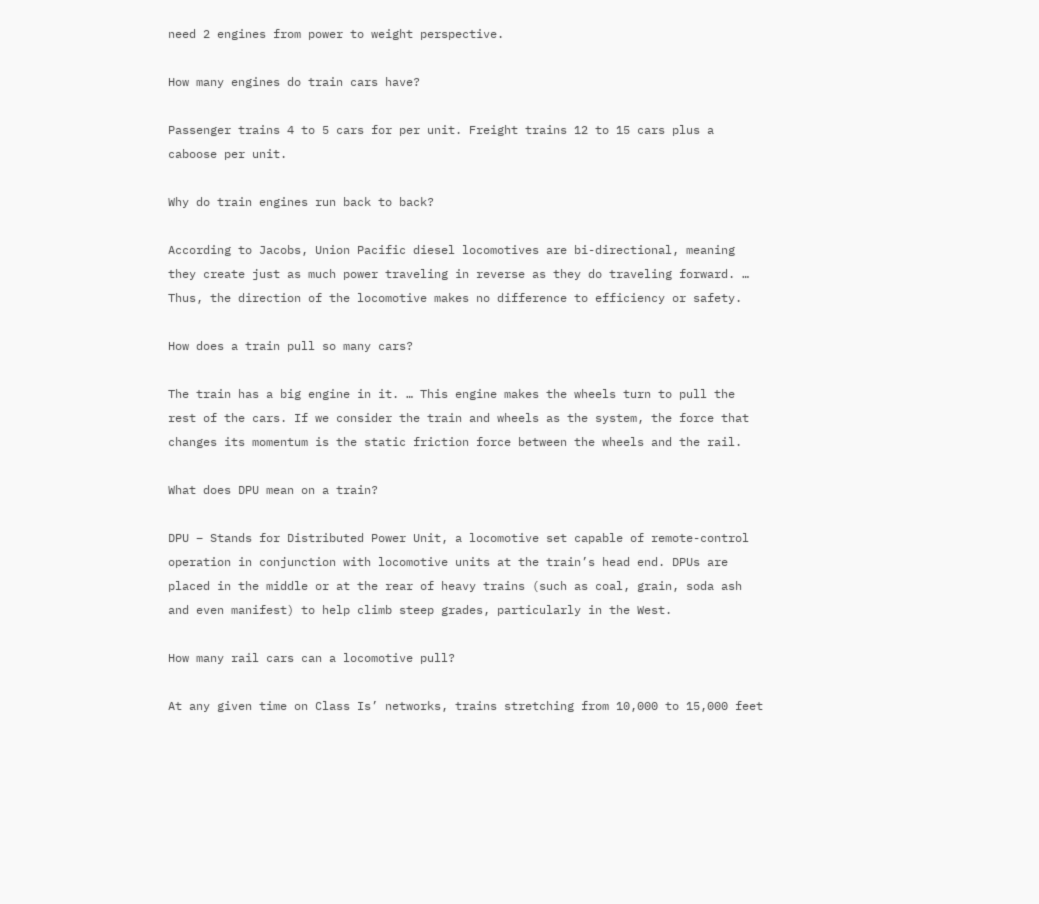need 2 engines from power to weight perspective.

How many engines do train cars have?

Passenger trains 4 to 5 cars for per unit. Freight trains 12 to 15 cars plus a caboose per unit.

Why do train engines run back to back?

According to Jacobs, Union Pacific diesel locomotives are bi-directional, meaning they create just as much power traveling in reverse as they do traveling forward. … Thus, the direction of the locomotive makes no difference to efficiency or safety.

How does a train pull so many cars?

The train has a big engine in it. … This engine makes the wheels turn to pull the rest of the cars. If we consider the train and wheels as the system, the force that changes its momentum is the static friction force between the wheels and the rail.

What does DPU mean on a train?

DPU – Stands for Distributed Power Unit, a locomotive set capable of remote-control operation in conjunction with locomotive units at the train’s head end. DPUs are placed in the middle or at the rear of heavy trains (such as coal, grain, soda ash and even manifest) to help climb steep grades, particularly in the West.

How many rail cars can a locomotive pull?

At any given time on Class Is’ networks, trains stretching from 10,000 to 15,000 feet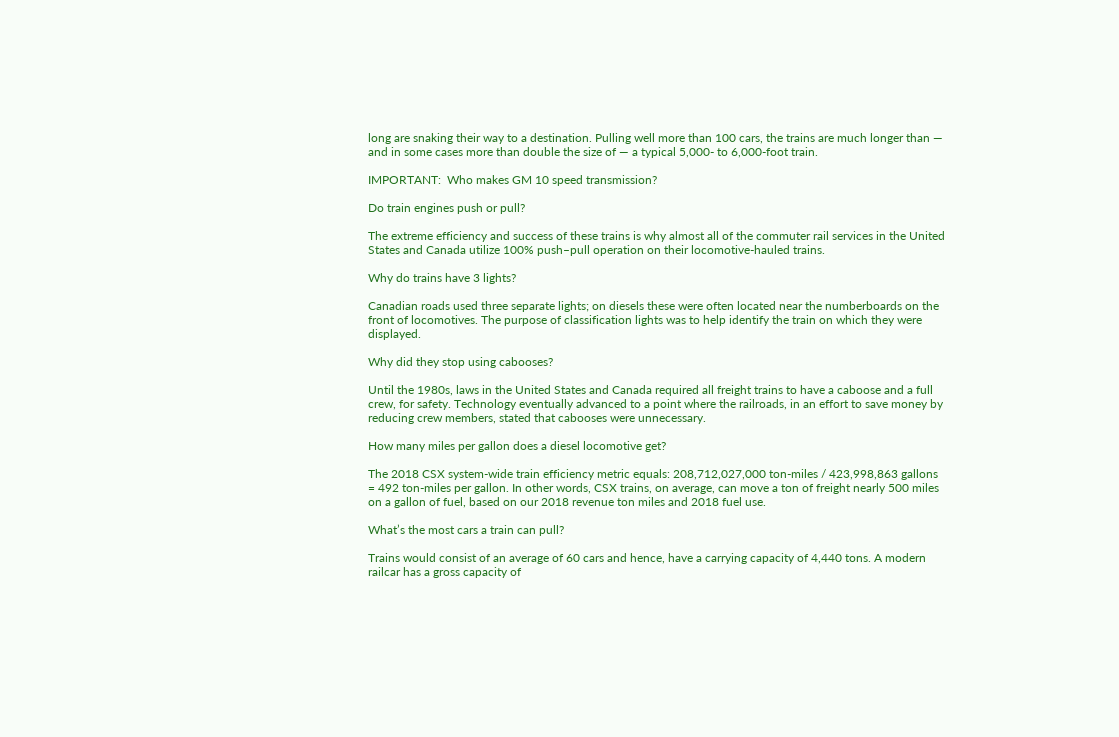long are snaking their way to a destination. Pulling well more than 100 cars, the trains are much longer than — and in some cases more than double the size of — a typical 5,000- to 6,000-foot train.

IMPORTANT:  Who makes GM 10 speed transmission?

Do train engines push or pull?

The extreme efficiency and success of these trains is why almost all of the commuter rail services in the United States and Canada utilize 100% push–pull operation on their locomotive-hauled trains.

Why do trains have 3 lights?

Canadian roads used three separate lights; on diesels these were often located near the numberboards on the front of locomotives. The purpose of classification lights was to help identify the train on which they were displayed.

Why did they stop using cabooses?

Until the 1980s, laws in the United States and Canada required all freight trains to have a caboose and a full crew, for safety. Technology eventually advanced to a point where the railroads, in an effort to save money by reducing crew members, stated that cabooses were unnecessary.

How many miles per gallon does a diesel locomotive get?

The 2018 CSX system-wide train efficiency metric equals: 208,712,027,000 ton-miles / 423,998,863 gallons = 492 ton-miles per gallon. In other words, CSX trains, on average, can move a ton of freight nearly 500 miles on a gallon of fuel, based on our 2018 revenue ton miles and 2018 fuel use.

What’s the most cars a train can pull?

Trains would consist of an average of 60 cars and hence, have a carrying capacity of 4,440 tons. A modern railcar has a gross capacity of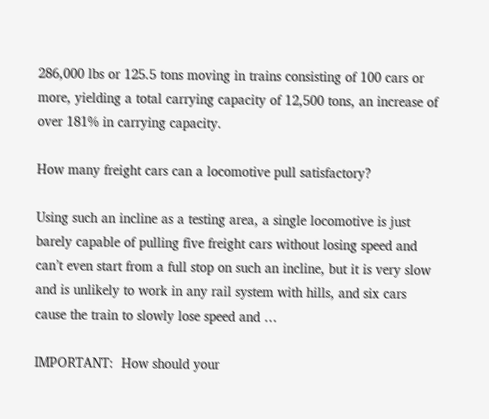286,000 lbs or 125.5 tons moving in trains consisting of 100 cars or more, yielding a total carrying capacity of 12,500 tons, an increase of over 181% in carrying capacity.

How many freight cars can a locomotive pull satisfactory?

Using such an incline as a testing area, a single locomotive is just barely capable of pulling five freight cars without losing speed and can’t even start from a full stop on such an incline, but it is very slow and is unlikely to work in any rail system with hills, and six cars cause the train to slowly lose speed and …

IMPORTANT:  How should your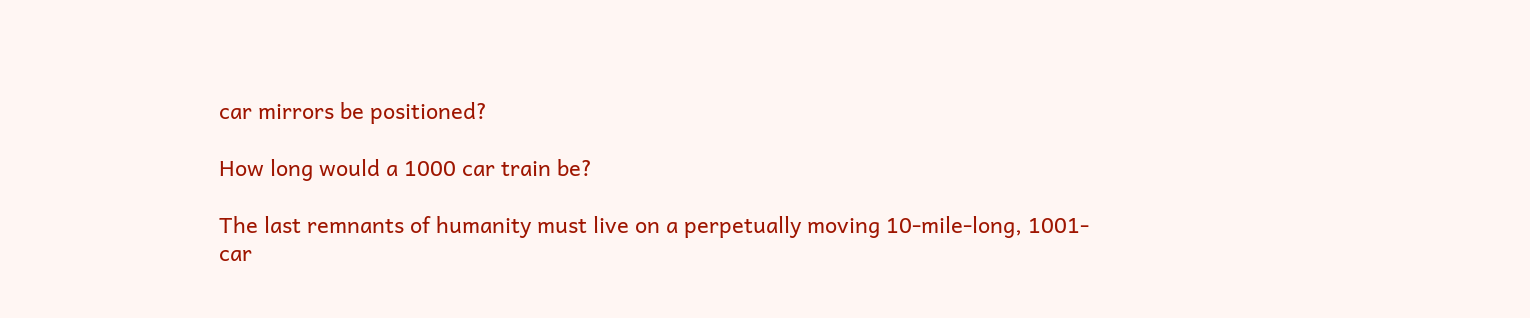car mirrors be positioned?

How long would a 1000 car train be?

The last remnants of humanity must live on a perpetually moving 10-mile-long, 1001-car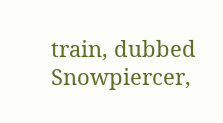train, dubbed Snowpiercer,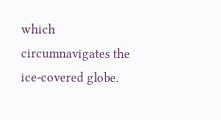which circumnavigates the ice-covered globe.